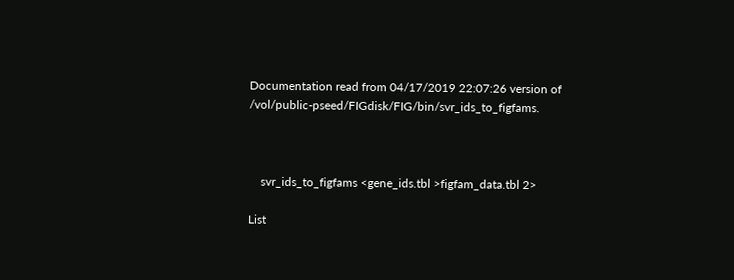Documentation read from 04/17/2019 22:07:26 version of /vol/public-pseed/FIGdisk/FIG/bin/svr_ids_to_figfams.



    svr_ids_to_figfams <gene_ids.tbl >figfam_data.tbl 2>

List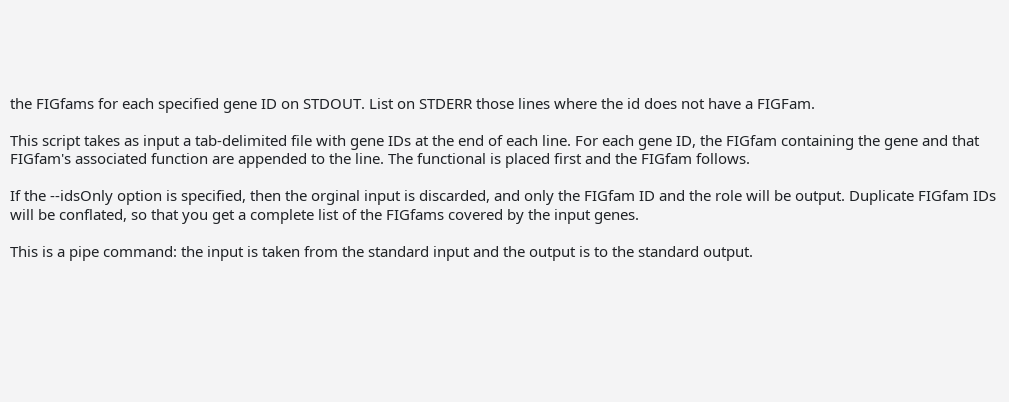the FIGfams for each specified gene ID on STDOUT. List on STDERR those lines where the id does not have a FIGFam.

This script takes as input a tab-delimited file with gene IDs at the end of each line. For each gene ID, the FIGfam containing the gene and that FIGfam's associated function are appended to the line. The functional is placed first and the FIGfam follows.

If the --idsOnly option is specified, then the orginal input is discarded, and only the FIGfam ID and the role will be output. Duplicate FIGfam IDs will be conflated, so that you get a complete list of the FIGfams covered by the input genes.

This is a pipe command: the input is taken from the standard input and the output is to the standard output.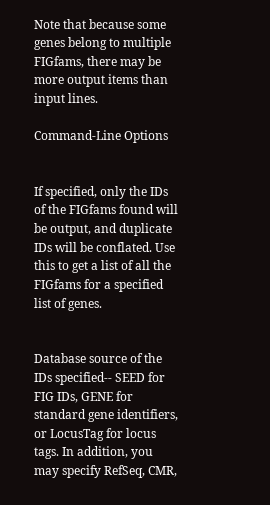Note that because some genes belong to multiple FIGfams, there may be more output items than input lines.

Command-Line Options


If specified, only the IDs of the FIGfams found will be output, and duplicate IDs will be conflated. Use this to get a list of all the FIGfams for a specified list of genes.


Database source of the IDs specified-- SEED for FIG IDs, GENE for standard gene identifiers, or LocusTag for locus tags. In addition, you may specify RefSeq, CMR,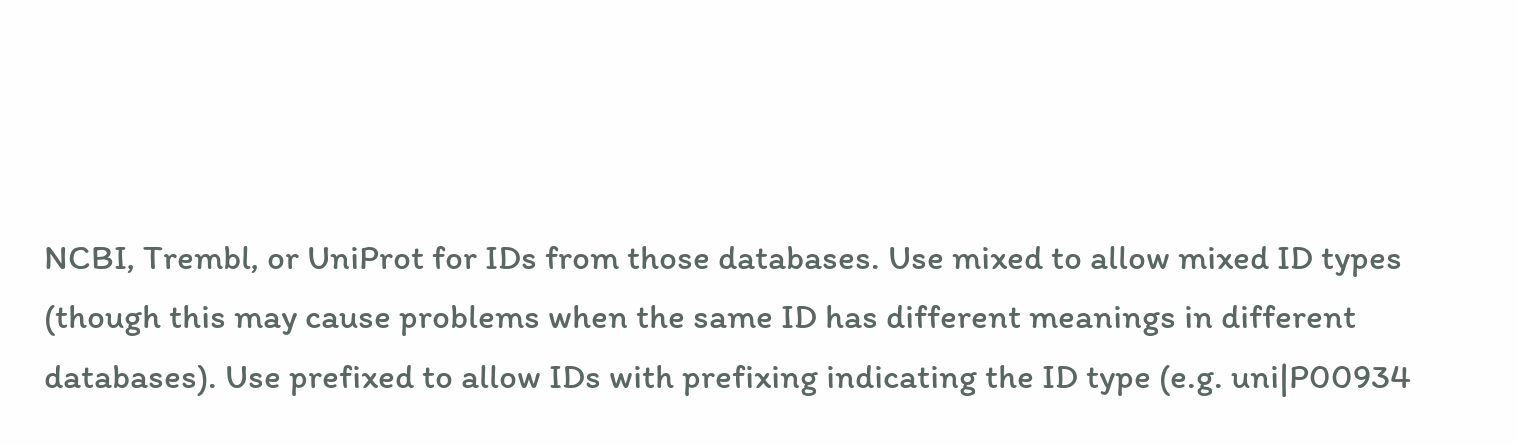NCBI, Trembl, or UniProt for IDs from those databases. Use mixed to allow mixed ID types (though this may cause problems when the same ID has different meanings in different databases). Use prefixed to allow IDs with prefixing indicating the ID type (e.g. uni|P00934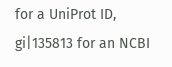for a UniProt ID, gi|135813 for an NCBI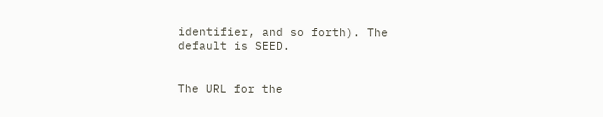identifier, and so forth). The default is SEED.


The URL for the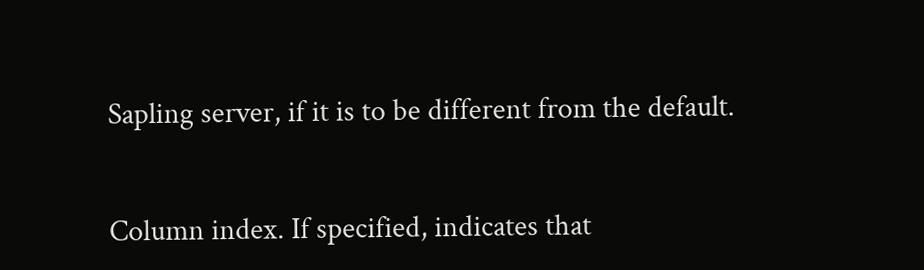Sapling server, if it is to be different from the default.


Column index. If specified, indicates that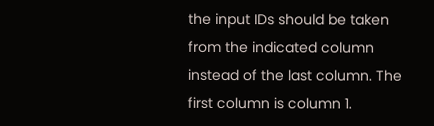the input IDs should be taken from the indicated column instead of the last column. The first column is column 1.